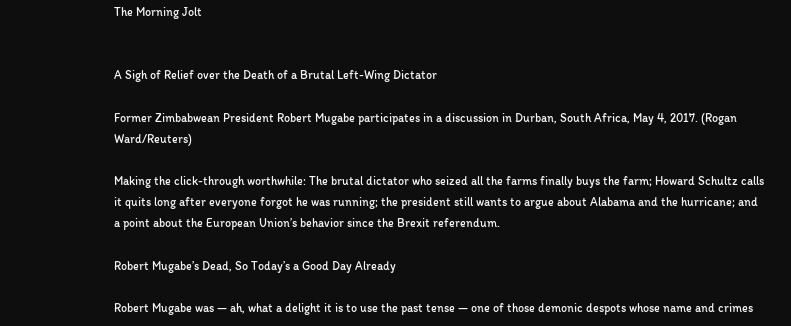The Morning Jolt


A Sigh of Relief over the Death of a Brutal Left-Wing Dictator

Former Zimbabwean President Robert Mugabe participates in a discussion in Durban, South Africa, May 4, 2017. (Rogan Ward/Reuters)

Making the click-through worthwhile: The brutal dictator who seized all the farms finally buys the farm; Howard Schultz calls it quits long after everyone forgot he was running; the president still wants to argue about Alabama and the hurricane; and a point about the European Union’s behavior since the Brexit referendum.

Robert Mugabe’s Dead, So Today’s a Good Day Already

Robert Mugabe was — ah, what a delight it is to use the past tense — one of those demonic despots whose name and crimes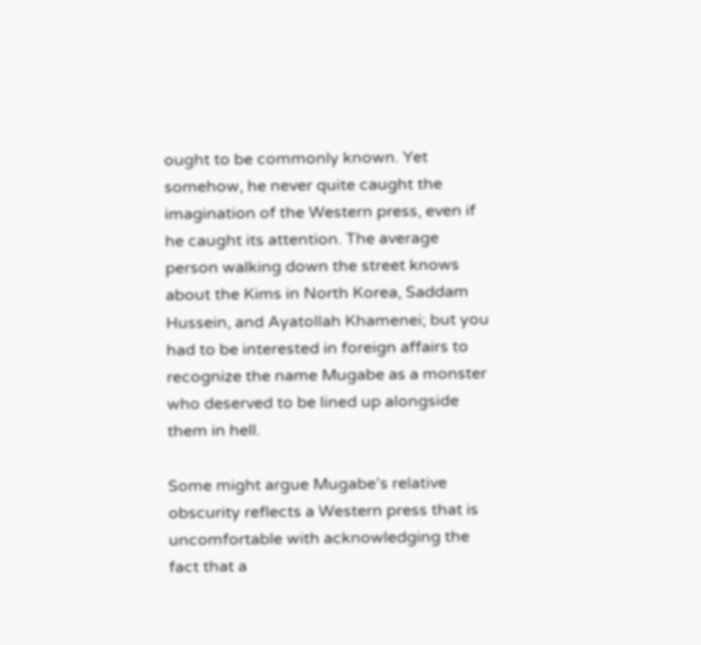ought to be commonly known. Yet somehow, he never quite caught the imagination of the Western press, even if he caught its attention. The average person walking down the street knows about the Kims in North Korea, Saddam Hussein, and Ayatollah Khamenei; but you had to be interested in foreign affairs to recognize the name Mugabe as a monster who deserved to be lined up alongside them in hell.

Some might argue Mugabe’s relative obscurity reflects a Western press that is uncomfortable with acknowledging the fact that a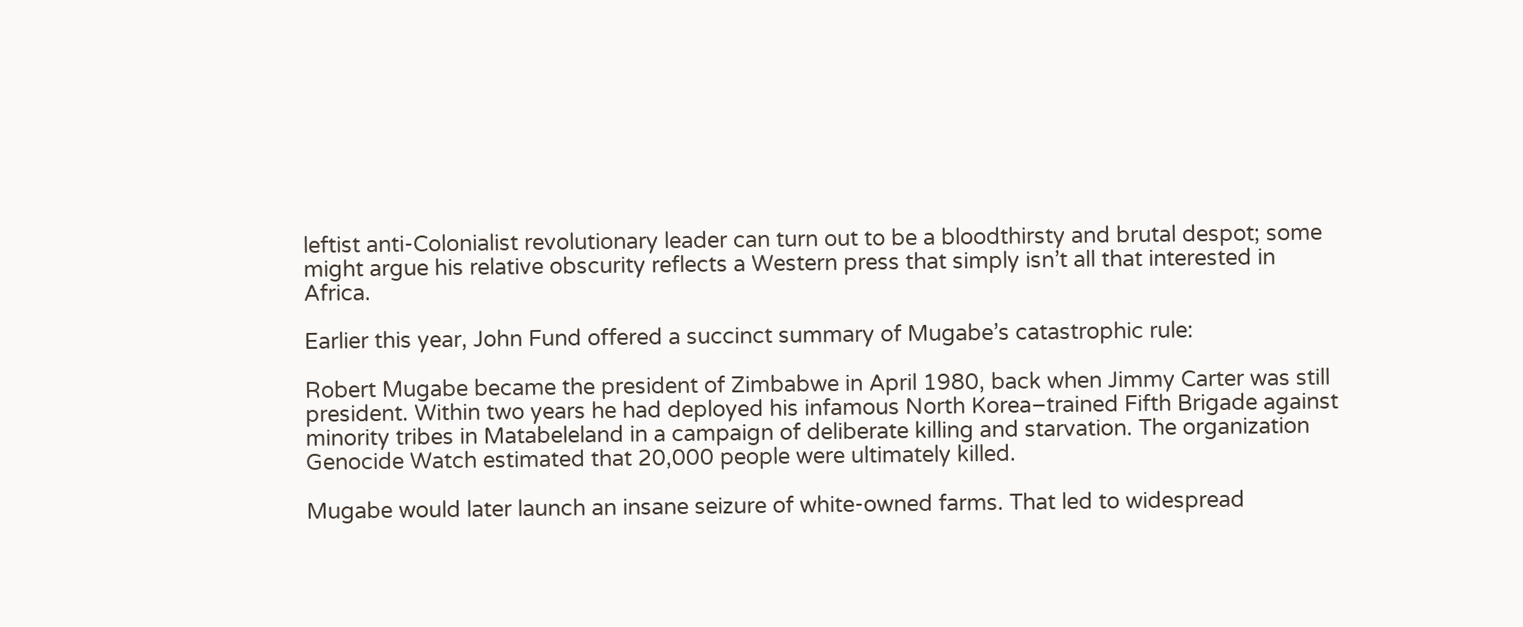leftist anti-Colonialist revolutionary leader can turn out to be a bloodthirsty and brutal despot; some might argue his relative obscurity reflects a Western press that simply isn’t all that interested in Africa.

Earlier this year, John Fund offered a succinct summary of Mugabe’s catastrophic rule:

Robert Mugabe became the president of Zimbabwe in April 1980, back when Jimmy Carter was still president. Within two years he had deployed his infamous North Korea–trained Fifth Brigade against minority tribes in Matabeleland in a campaign of deliberate killing and starvation. The organization Genocide Watch estimated that 20,000 people were ultimately killed.

Mugabe would later launch an insane seizure of white-owned farms. That led to widespread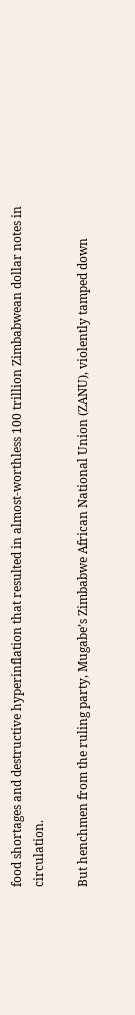food shortages and destructive hyperinflation that resulted in almost-worthless 100 trillion Zimbabwean dollar notes in circulation.

But henchmen from the ruling party, Mugabe’s Zimbabwe African National Union (ZANU), violently tamped down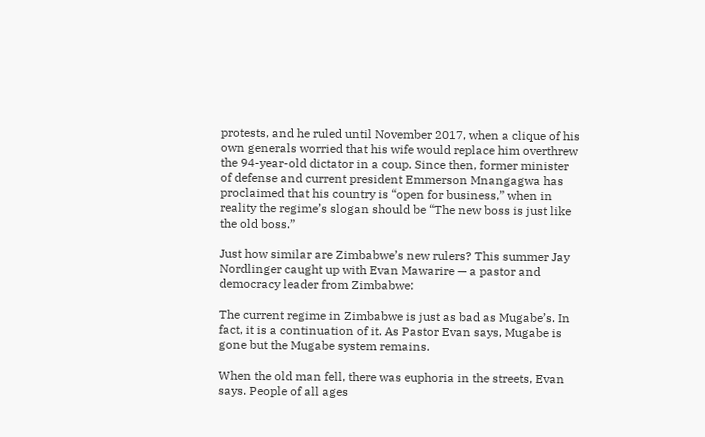protests, and he ruled until November 2017, when a clique of his own generals worried that his wife would replace him overthrew the 94-year-old dictator in a coup. Since then, former minister of defense and current president Emmerson Mnangagwa has proclaimed that his country is “open for business,” when in reality the regime’s slogan should be “The new boss is just like the old boss.”

Just how similar are Zimbabwe’s new rulers? This summer Jay Nordlinger caught up with Evan Mawarire — a pastor and democracy leader from Zimbabwe:

The current regime in Zimbabwe is just as bad as Mugabe’s. In fact, it is a continuation of it. As Pastor Evan says, Mugabe is gone but the Mugabe system remains.

When the old man fell, there was euphoria in the streets, Evan says. People of all ages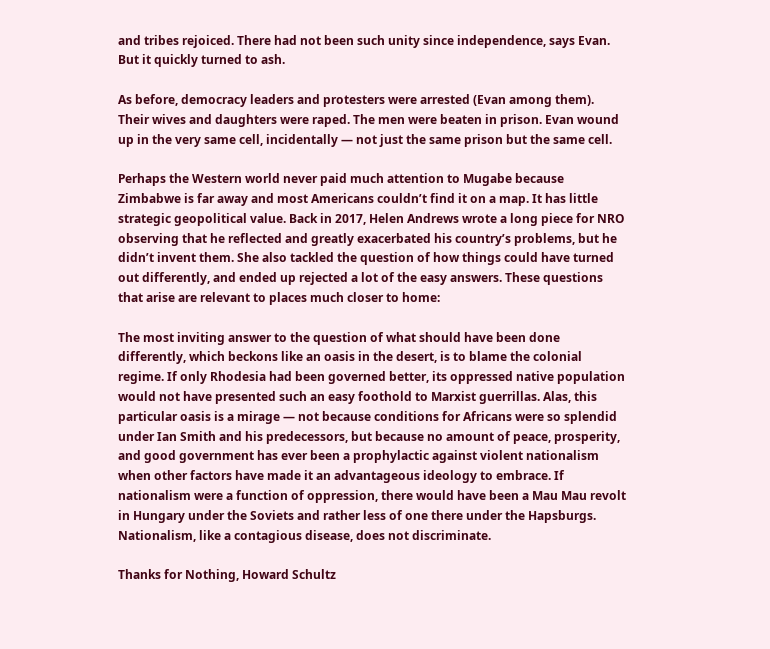and tribes rejoiced. There had not been such unity since independence, says Evan. But it quickly turned to ash.

As before, democracy leaders and protesters were arrested (Evan among them). Their wives and daughters were raped. The men were beaten in prison. Evan wound up in the very same cell, incidentally — not just the same prison but the same cell.

Perhaps the Western world never paid much attention to Mugabe because Zimbabwe is far away and most Americans couldn’t find it on a map. It has little strategic geopolitical value. Back in 2017, Helen Andrews wrote a long piece for NRO observing that he reflected and greatly exacerbated his country’s problems, but he didn’t invent them. She also tackled the question of how things could have turned out differently, and ended up rejected a lot of the easy answers. These questions that arise are relevant to places much closer to home:

The most inviting answer to the question of what should have been done differently, which beckons like an oasis in the desert, is to blame the colonial regime. If only Rhodesia had been governed better, its oppressed native population would not have presented such an easy foothold to Marxist guerrillas. Alas, this particular oasis is a mirage — not because conditions for Africans were so splendid under Ian Smith and his predecessors, but because no amount of peace, prosperity, and good government has ever been a prophylactic against violent nationalism when other factors have made it an advantageous ideology to embrace. If nationalism were a function of oppression, there would have been a Mau Mau revolt in Hungary under the Soviets and rather less of one there under the Hapsburgs. Nationalism, like a contagious disease, does not discriminate.

Thanks for Nothing, Howard Schultz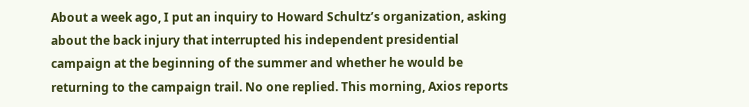About a week ago, I put an inquiry to Howard Schultz’s organization, asking about the back injury that interrupted his independent presidential campaign at the beginning of the summer and whether he would be returning to the campaign trail. No one replied. This morning, Axios reports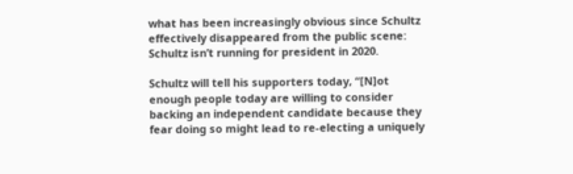what has been increasingly obvious since Schultz effectively disappeared from the public scene: Schultz isn’t running for president in 2020.

Schultz will tell his supporters today, “[N]ot enough people today are willing to consider backing an independent candidate because they fear doing so might lead to re-electing a uniquely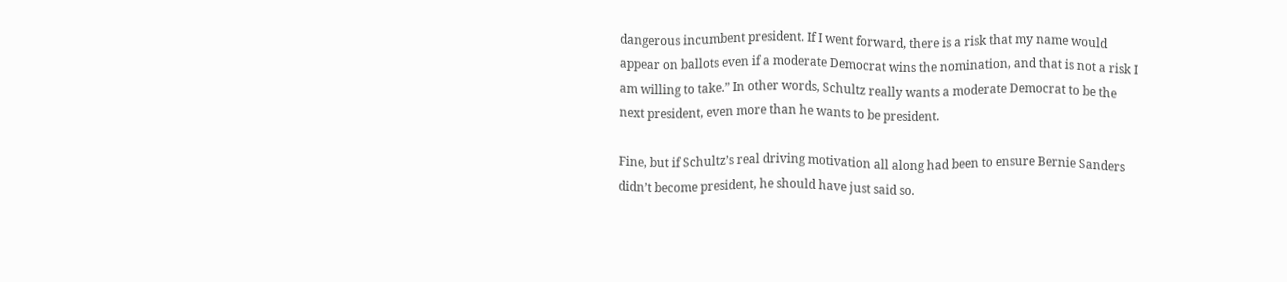dangerous incumbent president. If I went forward, there is a risk that my name would appear on ballots even if a moderate Democrat wins the nomination, and that is not a risk I am willing to take.” In other words, Schultz really wants a moderate Democrat to be the next president, even more than he wants to be president.

Fine, but if Schultz’s real driving motivation all along had been to ensure Bernie Sanders didn’t become president, he should have just said so.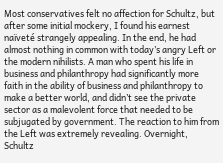Most conservatives felt no affection for Schultz, but after some initial mockery, I found his earnest naïveté strangely appealing. In the end, he had almost nothing in common with today’s angry Left or the modern nihilists. A man who spent his life in business and philanthropy had significantly more faith in the ability of business and philanthropy to make a better world, and didn’t see the private sector as a malevolent force that needed to be subjugated by government. The reaction to him from the Left was extremely revealing. Overnight, Schultz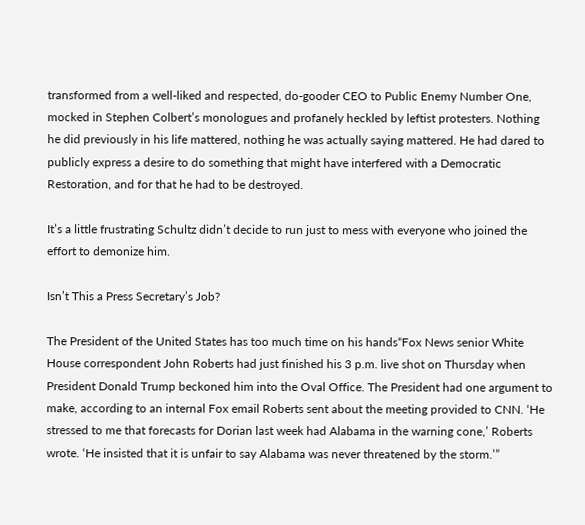transformed from a well-liked and respected, do-gooder CEO to Public Enemy Number One, mocked in Stephen Colbert’s monologues and profanely heckled by leftist protesters. Nothing he did previously in his life mattered, nothing he was actually saying mattered. He had dared to publicly express a desire to do something that might have interfered with a Democratic Restoration, and for that he had to be destroyed.

It’s a little frustrating Schultz didn’t decide to run just to mess with everyone who joined the effort to demonize him.

Isn’t This a Press Secretary’s Job?

The President of the United States has too much time on his hands“Fox News senior White House correspondent John Roberts had just finished his 3 p.m. live shot on Thursday when President Donald Trump beckoned him into the Oval Office. The President had one argument to make, according to an internal Fox email Roberts sent about the meeting provided to CNN. ‘He stressed to me that forecasts for Dorian last week had Alabama in the warning cone,’ Roberts wrote. ‘He insisted that it is unfair to say Alabama was never threatened by the storm.’”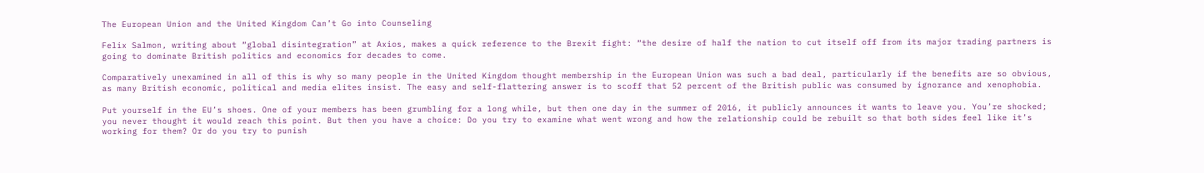The European Union and the United Kingdom Can’t Go into Counseling

Felix Salmon, writing about “global disintegration” at Axios, makes a quick reference to the Brexit fight: “the desire of half the nation to cut itself off from its major trading partners is going to dominate British politics and economics for decades to come.

Comparatively unexamined in all of this is why so many people in the United Kingdom thought membership in the European Union was such a bad deal, particularly if the benefits are so obvious, as many British economic, political and media elites insist. The easy and self-flattering answer is to scoff that 52 percent of the British public was consumed by ignorance and xenophobia.

Put yourself in the EU’s shoes. One of your members has been grumbling for a long while, but then one day in the summer of 2016, it publicly announces it wants to leave you. You’re shocked; you never thought it would reach this point. But then you have a choice: Do you try to examine what went wrong and how the relationship could be rebuilt so that both sides feel like it’s working for them? Or do you try to punish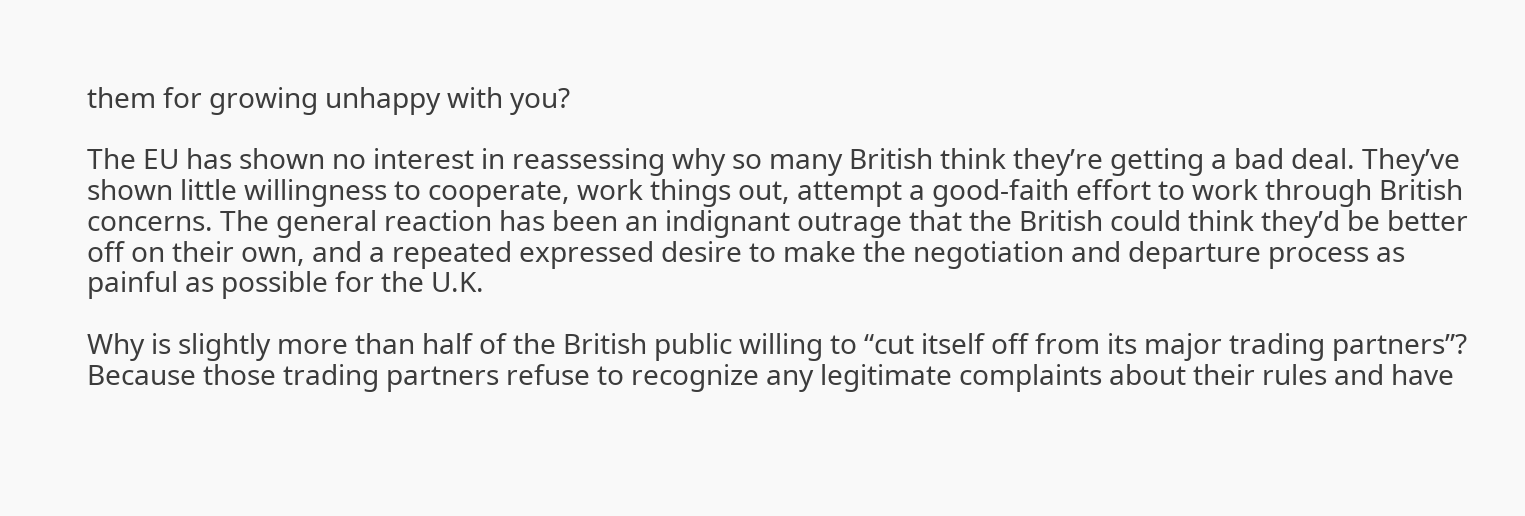them for growing unhappy with you?

The EU has shown no interest in reassessing why so many British think they’re getting a bad deal. They’ve shown little willingness to cooperate, work things out, attempt a good-faith effort to work through British concerns. The general reaction has been an indignant outrage that the British could think they’d be better off on their own, and a repeated expressed desire to make the negotiation and departure process as painful as possible for the U.K.

Why is slightly more than half of the British public willing to “cut itself off from its major trading partners”? Because those trading partners refuse to recognize any legitimate complaints about their rules and have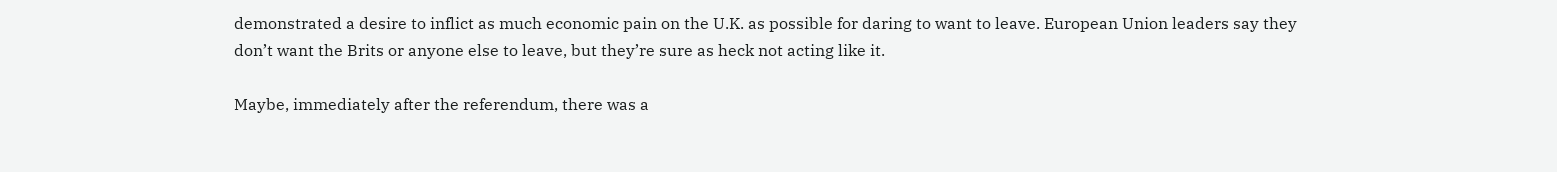demonstrated a desire to inflict as much economic pain on the U.K. as possible for daring to want to leave. European Union leaders say they don’t want the Brits or anyone else to leave, but they’re sure as heck not acting like it.

Maybe, immediately after the referendum, there was a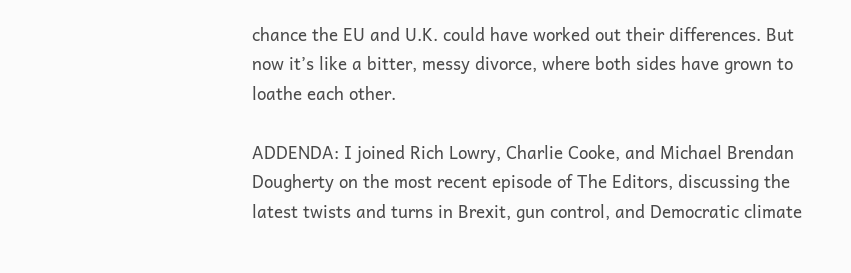chance the EU and U.K. could have worked out their differences. But now it’s like a bitter, messy divorce, where both sides have grown to loathe each other.

ADDENDA: I joined Rich Lowry, Charlie Cooke, and Michael Brendan Dougherty on the most recent episode of The Editors, discussing the latest twists and turns in Brexit, gun control, and Democratic climate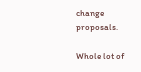change proposals.

Whole lot of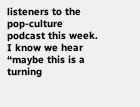listeners to the pop-culture podcast this week. I know we hear “maybe this is a turning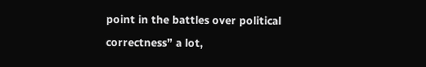point in the battles over political correctness” a lot,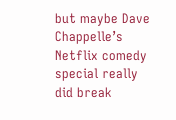but maybe Dave Chappelle’s Netflix comedy special really did break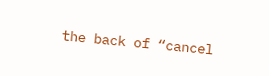the back of “cancel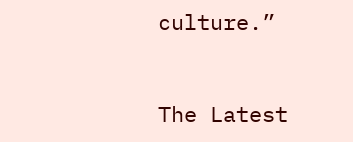culture.”


The Latest